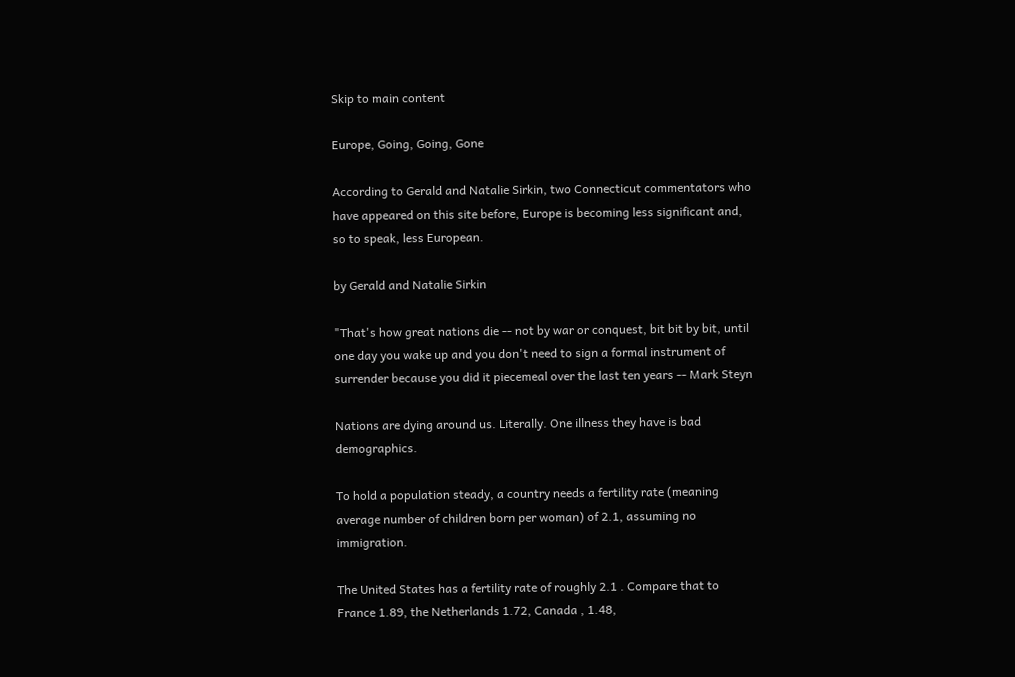Skip to main content

Europe, Going, Going, Gone

According to Gerald and Natalie Sirkin, two Connecticut commentators who have appeared on this site before, Europe is becoming less significant and, so to speak, less European.

by Gerald and Natalie Sirkin

"That's how great nations die -- not by war or conquest, bit bit by bit, until one day you wake up and you don't need to sign a formal instrument of surrender because you did it piecemeal over the last ten years -- Mark Steyn

Nations are dying around us. Literally. One illness they have is bad demographics.

To hold a population steady, a country needs a fertility rate (meaning average number of children born per woman) of 2.1, assuming no immigration.

The United States has a fertility rate of roughly 2.1 . Compare that to France 1.89, the Netherlands 1.72, Canada , 1.48,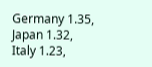Germany 1.35, Japan 1.32, Italy 1.23,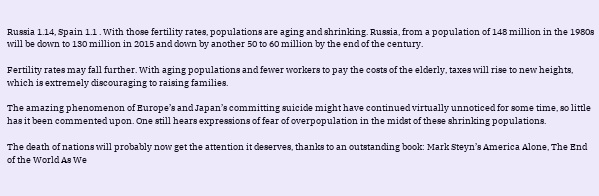Russia 1.14, Spain 1.1 . With those fertility rates, populations are aging and shrinking. Russia, from a population of 148 million in the 1980s will be down to 130 million in 2015 and down by another 50 to 60 million by the end of the century.

Fertility rates may fall further. With aging populations and fewer workers to pay the costs of the elderly, taxes will rise to new heights, which is extremely discouraging to raising families.

The amazing phenomenon of Europe’s and Japan’s committing suicide might have continued virtually unnoticed for some time, so little has it been commented upon. One still hears expressions of fear of overpopulation in the midst of these shrinking populations.

The death of nations will probably now get the attention it deserves, thanks to an outstanding book: Mark Steyn’s America Alone, The End of the World As We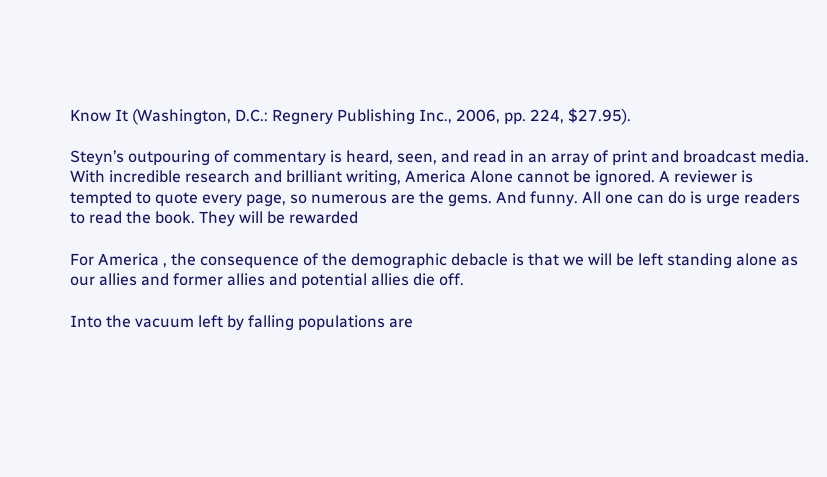Know It (Washington, D.C.: Regnery Publishing Inc., 2006, pp. 224, $27.95).

Steyn’s outpouring of commentary is heard, seen, and read in an array of print and broadcast media. With incredible research and brilliant writing, America Alone cannot be ignored. A reviewer is tempted to quote every page, so numerous are the gems. And funny. All one can do is urge readers to read the book. They will be rewarded

For America , the consequence of the demographic debacle is that we will be left standing alone as our allies and former allies and potential allies die off.

Into the vacuum left by falling populations are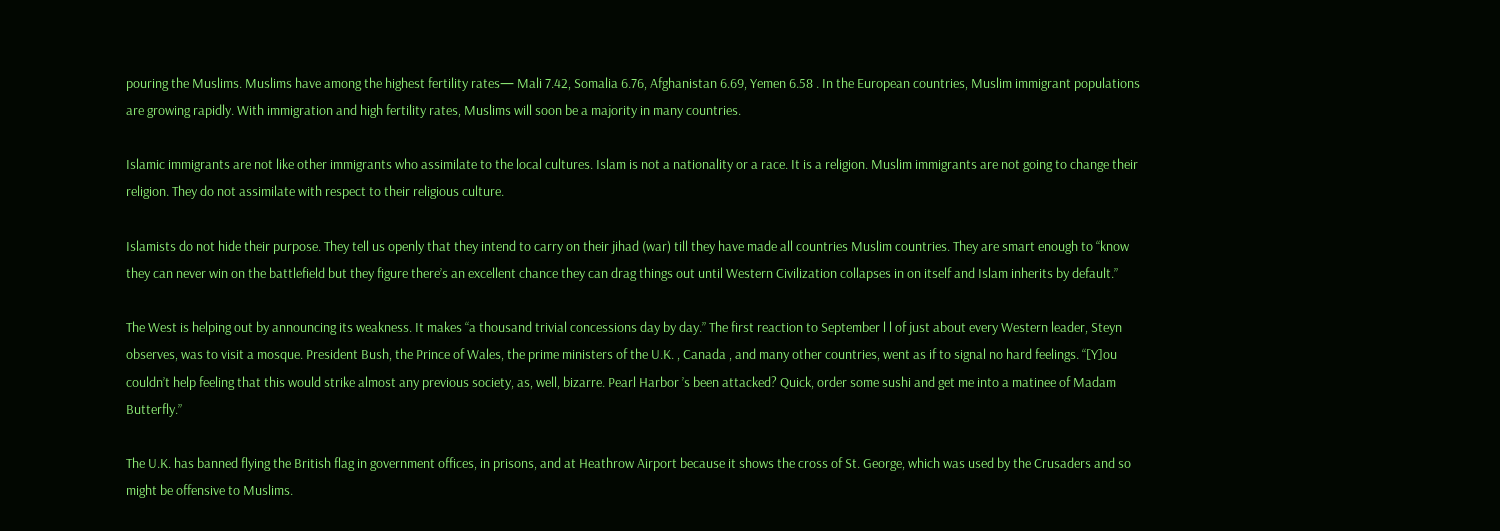pouring the Muslims. Muslims have among the highest fertility rates— Mali 7.42, Somalia 6.76, Afghanistan 6.69, Yemen 6.58 . In the European countries, Muslim immigrant populations are growing rapidly. With immigration and high fertility rates, Muslims will soon be a majority in many countries.

Islamic immigrants are not like other immigrants who assimilate to the local cultures. Islam is not a nationality or a race. It is a religion. Muslim immigrants are not going to change their religion. They do not assimilate with respect to their religious culture.

Islamists do not hide their purpose. They tell us openly that they intend to carry on their jihad (war) till they have made all countries Muslim countries. They are smart enough to “know they can never win on the battlefield but they figure there’s an excellent chance they can drag things out until Western Civilization collapses in on itself and Islam inherits by default.”

The West is helping out by announcing its weakness. It makes “a thousand trivial concessions day by day.” The first reaction to September l l of just about every Western leader, Steyn observes, was to visit a mosque. President Bush, the Prince of Wales, the prime ministers of the U.K. , Canada , and many other countries, went as if to signal no hard feelings. “[Y]ou couldn’t help feeling that this would strike almost any previous society, as, well, bizarre. Pearl Harbor ’s been attacked? Quick, order some sushi and get me into a matinee of Madam Butterfly.”

The U.K. has banned flying the British flag in government offices, in prisons, and at Heathrow Airport because it shows the cross of St. George, which was used by the Crusaders and so might be offensive to Muslims.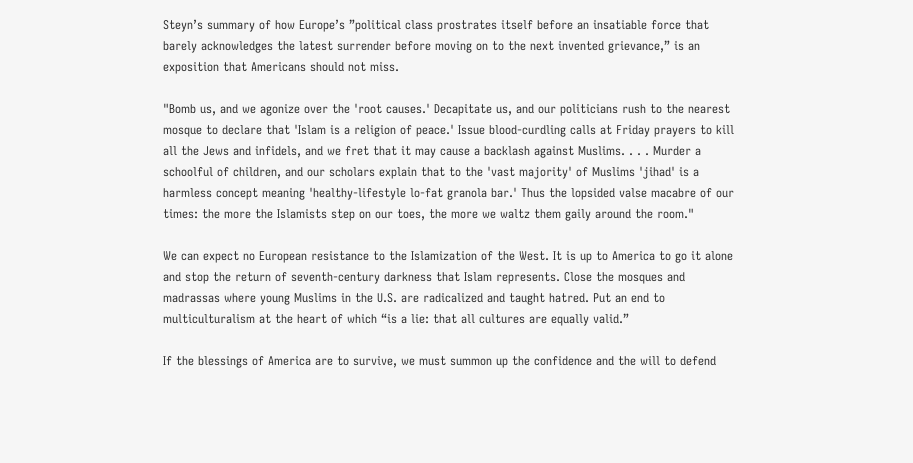Steyn’s summary of how Europe’s ”political class prostrates itself before an insatiable force that barely acknowledges the latest surrender before moving on to the next invented grievance,” is an exposition that Americans should not miss.

"Bomb us, and we agonize over the 'root causes.' Decapitate us, and our politicians rush to the nearest mosque to declare that 'Islam is a religion of peace.' Issue blood-curdling calls at Friday prayers to kill all the Jews and infidels, and we fret that it may cause a backlash against Muslims. . . . Murder a schoolful of children, and our scholars explain that to the 'vast majority' of Muslims 'jihad' is a harmless concept meaning 'healthy-lifestyle lo-fat granola bar.' Thus the lopsided valse macabre of our times: the more the Islamists step on our toes, the more we waltz them gaily around the room."

We can expect no European resistance to the Islamization of the West. It is up to America to go it alone and stop the return of seventh-century darkness that Islam represents. Close the mosques and madrassas where young Muslims in the U.S. are radicalized and taught hatred. Put an end to multiculturalism at the heart of which “is a lie: that all cultures are equally valid.”

If the blessings of America are to survive, we must summon up the confidence and the will to defend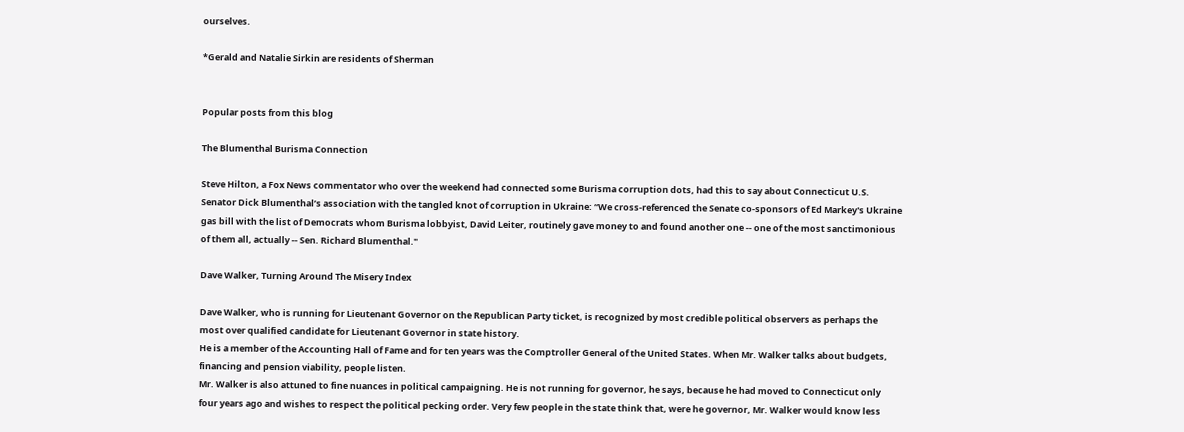ourselves.

*Gerald and Natalie Sirkin are residents of Sherman


Popular posts from this blog

The Blumenthal Burisma Connection

Steve Hilton, a Fox News commentator who over the weekend had connected some Burisma corruption dots, had this to say about Connecticut U.S. Senator Dick Blumenthal’s association with the tangled knot of corruption in Ukraine: “We cross-referenced the Senate co-sponsors of Ed Markey's Ukraine gas bill with the list of Democrats whom Burisma lobbyist, David Leiter, routinely gave money to and found another one -- one of the most sanctimonious of them all, actually -- Sen. Richard Blumenthal."

Dave Walker, Turning Around The Misery Index

Dave Walker, who is running for Lieutenant Governor on the Republican Party ticket, is recognized by most credible political observers as perhaps the most over qualified candidate for Lieutenant Governor in state history.
He is a member of the Accounting Hall of Fame and for ten years was the Comptroller General of the United States. When Mr. Walker talks about budgets, financing and pension viability, people listen.
Mr. Walker is also attuned to fine nuances in political campaigning. He is not running for governor, he says, because he had moved to Connecticut only four years ago and wishes to respect the political pecking order. Very few people in the state think that, were he governor, Mr. Walker would know less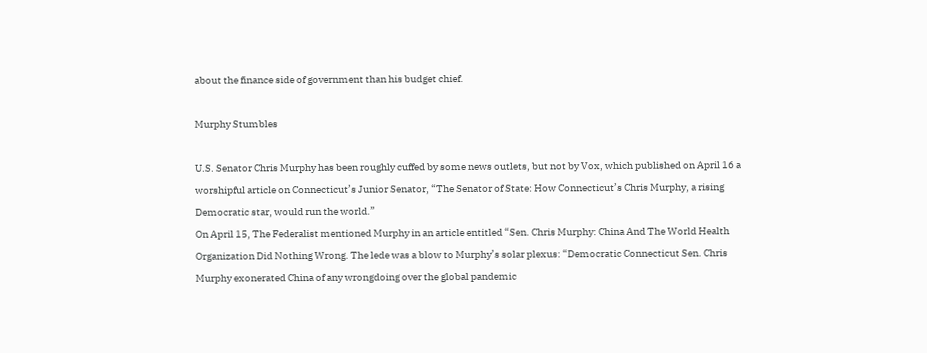about the finance side of government than his budget chief.

Murphy Stumbles

U.S. Senator Chris Murphy has been roughly cuffed by some news outlets, but not by Vox, which published on April 16 a worshipful article on Connecticut’s Junior Senator, “The Senator of State: How Connecticut’s Chris Murphy, a rising Democratic star, would run the world.”
On April 15, The Federalist mentioned Murphy in an article entitled “Sen. Chris Murphy: China And The World Health Organization Did Nothing Wrong. The lede was a blow to Murphy’s solar plexus: “Democratic Connecticut Sen. Chris Murphy exonerated China of any wrongdoing over the global pandemic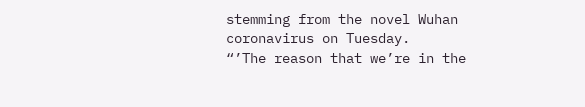stemming from the novel Wuhan coronavirus on Tuesday.
“’The reason that we’re in the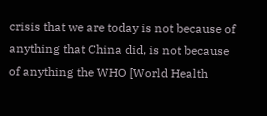crisis that we are today is not because of anything that China did, is not because of anything the WHO [World Health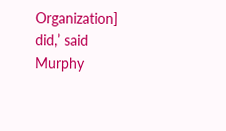Organization] did,’ said Murphy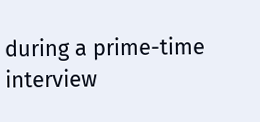during a prime-time interview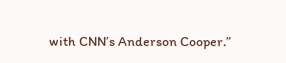with CNN’s Anderson Cooper.”